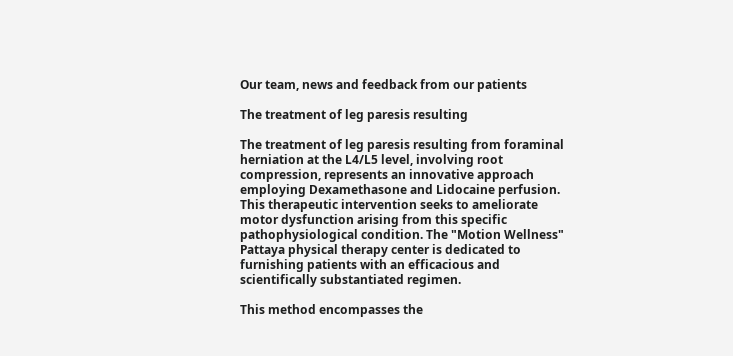Our team, news and feedback from our patients

The treatment of leg paresis resulting

The treatment of leg paresis resulting from foraminal herniation at the L4/L5 level, involving root compression, represents an innovative approach employing Dexamethasone and Lidocaine perfusion. This therapeutic intervention seeks to ameliorate motor dysfunction arising from this specific pathophysiological condition. The "Motion Wellness" Pattaya physical therapy center is dedicated to furnishing patients with an efficacious and scientifically substantiated regimen.

This method encompasses the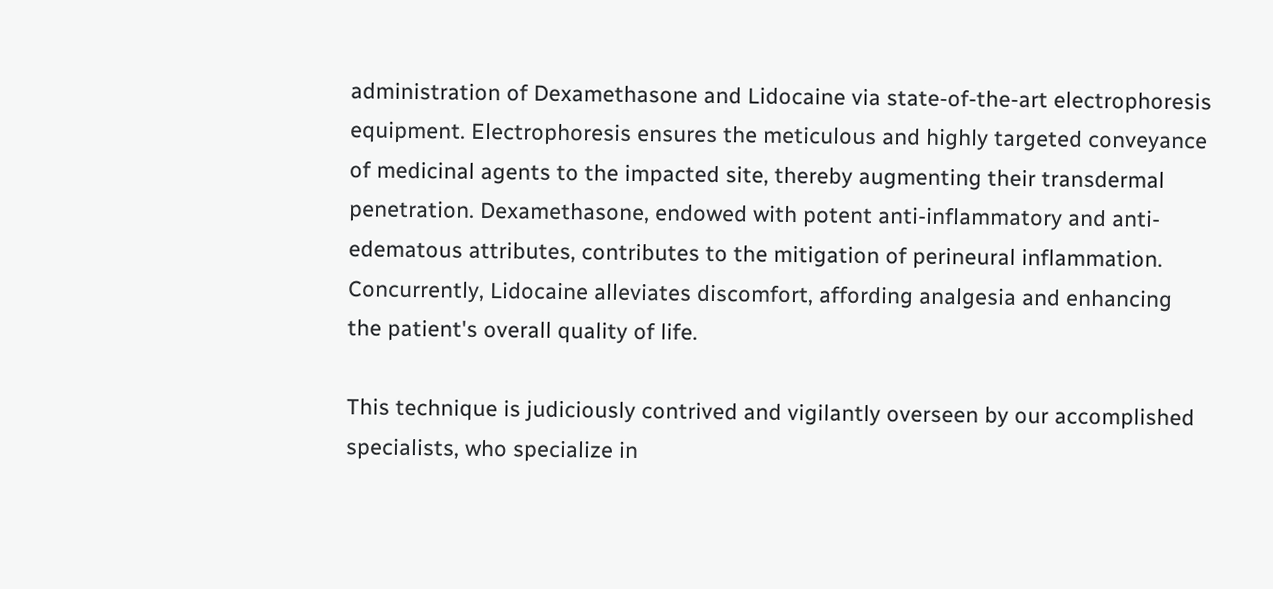administration of Dexamethasone and Lidocaine via state-of-the-art electrophoresis equipment. Electrophoresis ensures the meticulous and highly targeted conveyance of medicinal agents to the impacted site, thereby augmenting their transdermal penetration. Dexamethasone, endowed with potent anti-inflammatory and anti-edematous attributes, contributes to the mitigation of perineural inflammation. Concurrently, Lidocaine alleviates discomfort, affording analgesia and enhancing the patient's overall quality of life.

This technique is judiciously contrived and vigilantly overseen by our accomplished specialists, who specialize in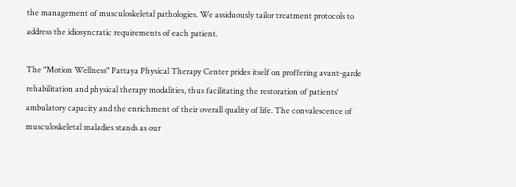the management of musculoskeletal pathologies. We assiduously tailor treatment protocols to address the idiosyncratic requirements of each patient.

The "Motion Wellness" Pattaya Physical Therapy Center prides itself on proffering avant-garde rehabilitation and physical therapy modalities, thus facilitating the restoration of patients' ambulatory capacity and the enrichment of their overall quality of life. The convalescence of musculoskeletal maladies stands as our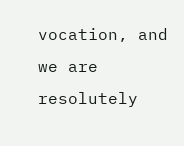vocation, and we are resolutely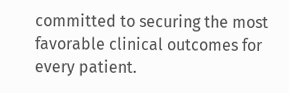committed to securing the most favorable clinical outcomes for every patient.